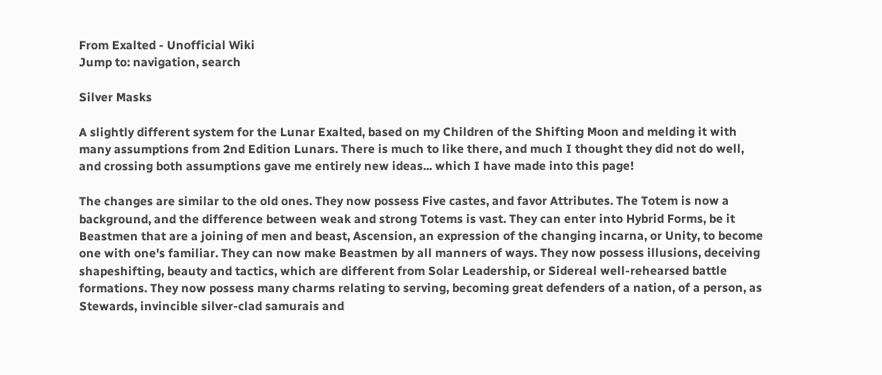From Exalted - Unofficial Wiki
Jump to: navigation, search

Silver Masks

A slightly different system for the Lunar Exalted, based on my Children of the Shifting Moon and melding it with many assumptions from 2nd Edition Lunars. There is much to like there, and much I thought they did not do well, and crossing both assumptions gave me entirely new ideas... which I have made into this page!

The changes are similar to the old ones. They now possess Five castes, and favor Attributes. The Totem is now a background, and the difference between weak and strong Totems is vast. They can enter into Hybrid Forms, be it Beastmen that are a joining of men and beast, Ascension, an expression of the changing incarna, or Unity, to become one with one's familiar. They can now make Beastmen by all manners of ways. They now possess illusions, deceiving shapeshifting, beauty and tactics, which are different from Solar Leadership, or Sidereal well-rehearsed battle formations. They now possess many charms relating to serving, becoming great defenders of a nation, of a person, as Stewards, invincible silver-clad samurais and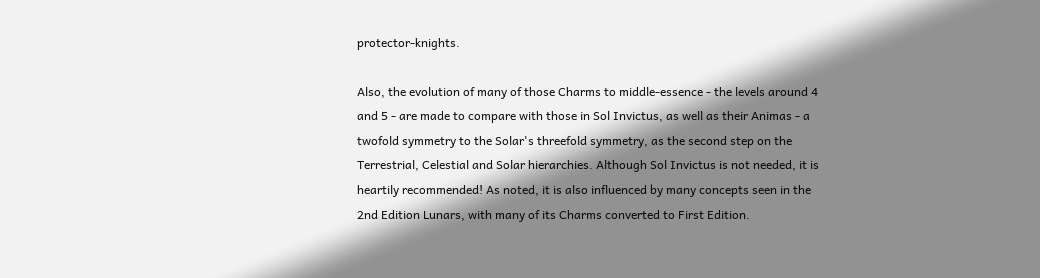protector-knights.

Also, the evolution of many of those Charms to middle-essence - the levels around 4 and 5 - are made to compare with those in Sol Invictus, as well as their Animas - a twofold symmetry to the Solar's threefold symmetry, as the second step on the Terrestrial, Celestial and Solar hierarchies. Although Sol Invictus is not needed, it is heartily recommended! As noted, it is also influenced by many concepts seen in the 2nd Edition Lunars, with many of its Charms converted to First Edition.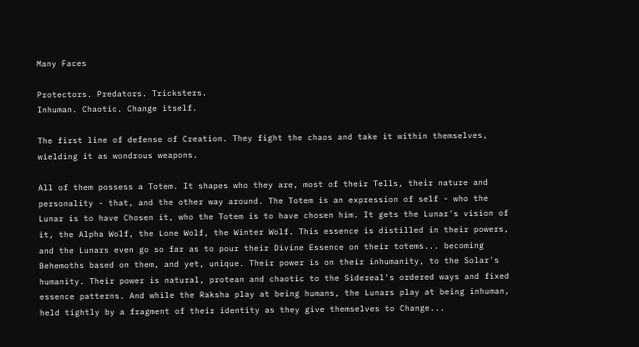Many Faces

Protectors. Predators. Tricksters.
Inhuman. Chaotic. Change itself.

The first line of defense of Creation. They fight the chaos and take it within themselves, wielding it as wondrous weapons.

All of them possess a Totem. It shapes who they are, most of their Tells, their nature and personality - that, and the other way around. The Totem is an expression of self - who the Lunar is to have Chosen it, who the Totem is to have chosen him. It gets the Lunar's vision of it, the Alpha Wolf, the Lone Wolf, the Winter Wolf. This essence is distilled in their powers, and the Lunars even go so far as to pour their Divine Essence on their totems... becoming Behemoths based on them, and yet, unique. Their power is on their inhumanity, to the Solar's humanity. Their power is natural, protean and chaotic to the Sidereal's ordered ways and fixed essence patterns. And while the Raksha play at being humans, the Lunars play at being inhuman, held tightly by a fragment of their identity as they give themselves to Change...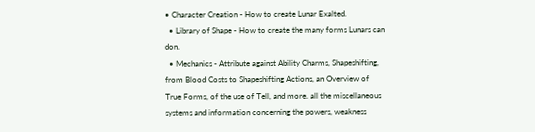• Character Creation - How to create Lunar Exalted.
  • Library of Shape - How to create the many forms Lunars can don.
  • Mechanics - Attribute against Ability Charms, Shapeshifting, from Blood Costs to Shapeshifting Actions, an Overview of True Forms, of the use of Tell, and more. all the miscellaneous systems and information concerning the powers, weakness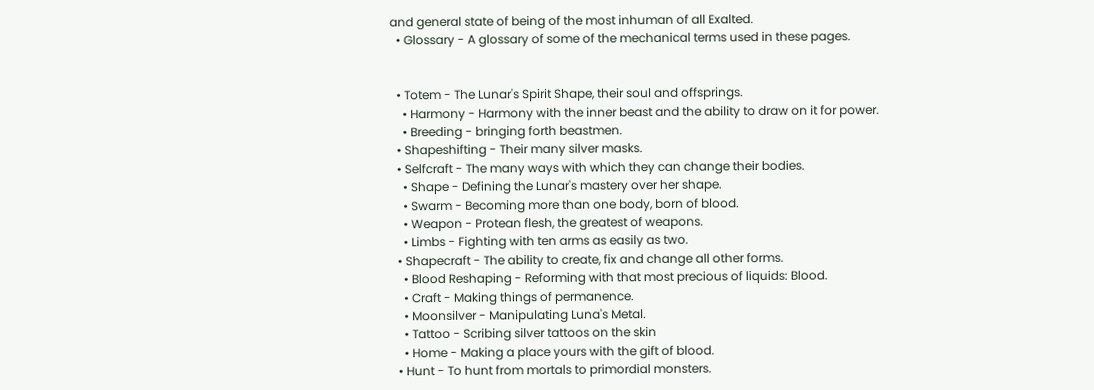and general state of being of the most inhuman of all Exalted.
  • Glossary - A glossary of some of the mechanical terms used in these pages.


  • Totem - The Lunar's Spirit Shape, their soul and offsprings.
    • Harmony - Harmony with the inner beast and the ability to draw on it for power.
    • Breeding - bringing forth beastmen.
  • Shapeshifting - Their many silver masks.
  • Selfcraft - The many ways with which they can change their bodies.
    • Shape - Defining the Lunar's mastery over her shape.
    • Swarm - Becoming more than one body, born of blood.
    • Weapon - Protean flesh, the greatest of weapons.
    • Limbs - Fighting with ten arms as easily as two.
  • Shapecraft - The ability to create, fix and change all other forms.
    • Blood Reshaping - Reforming with that most precious of liquids: Blood.
    • Craft - Making things of permanence.
    • Moonsilver - Manipulating Luna's Metal.
    • Tattoo - Scribing silver tattoos on the skin
    • Home - Making a place yours with the gift of blood.
  • Hunt - To hunt from mortals to primordial monsters.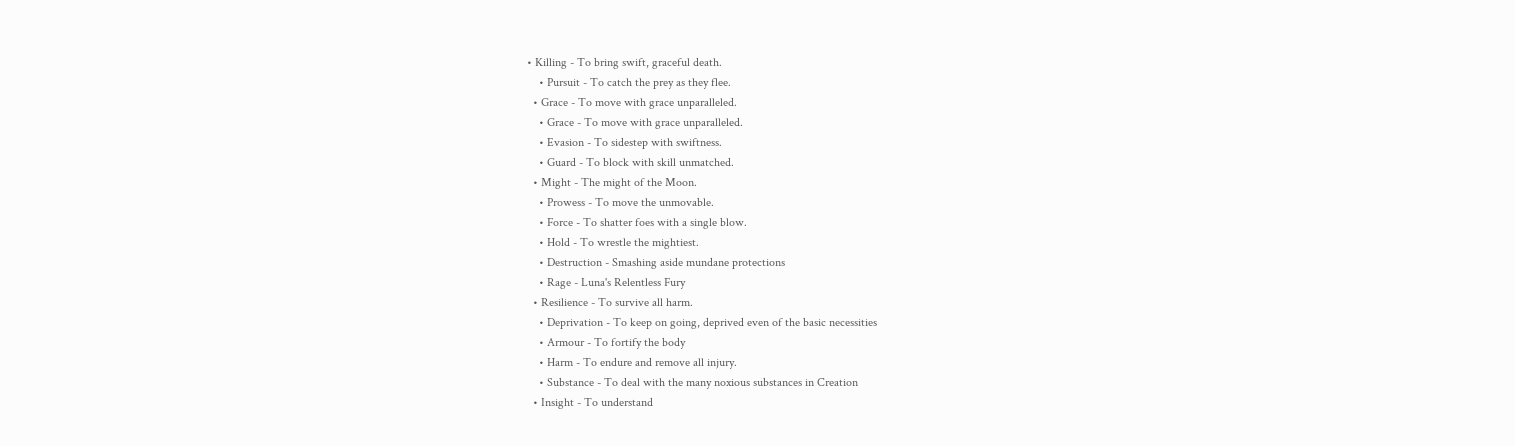• Killing - To bring swift, graceful death.
    • Pursuit - To catch the prey as they flee.
  • Grace - To move with grace unparalleled.
    • Grace - To move with grace unparalleled.
    • Evasion - To sidestep with swiftness.
    • Guard - To block with skill unmatched.
  • Might - The might of the Moon.
    • Prowess - To move the unmovable.
    • Force - To shatter foes with a single blow.
    • Hold - To wrestle the mightiest.
    • Destruction - Smashing aside mundane protections
    • Rage - Luna's Relentless Fury
  • Resilience - To survive all harm.
    • Deprivation - To keep on going, deprived even of the basic necessities
    • Armour - To fortify the body
    • Harm - To endure and remove all injury.
    • Substance - To deal with the many noxious substances in Creation
  • Insight - To understand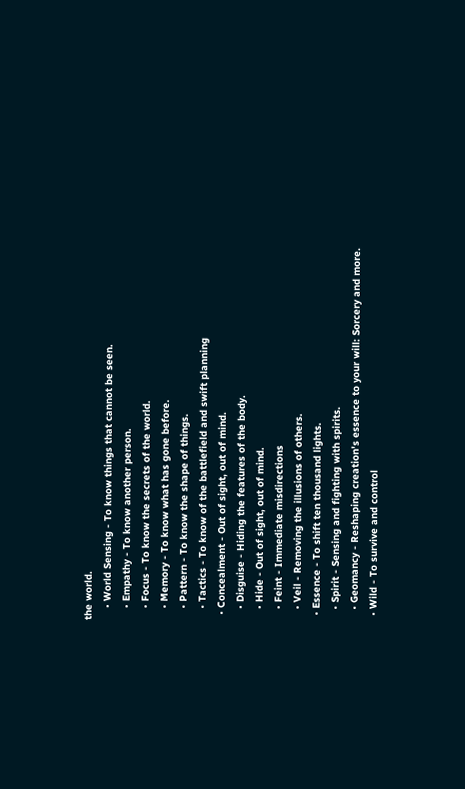the world.
    • World Sensing - To know things that cannot be seen.
    • Empathy - To know another person.
    • Focus - To know the secrets of the world.
    • Memory - To know what has gone before.
    • Pattern - To know the shape of things.
    • Tactics - To know of the battlefield and swift planning
  • Concealment - Out of sight, out of mind.
    • Disguise - Hiding the features of the body.
    • Hide - Out of sight, out of mind.
    • Feint - Immediate misdirections
    • Veil - Removing the illusions of others.
  • Essence - To shift ten thousand lights.
    • Spirit - Sensing and fighting with spirits.
    • Geomancy - Reshaping creation's essence to your will: Sorcery and more.
  • Wild - To survive and control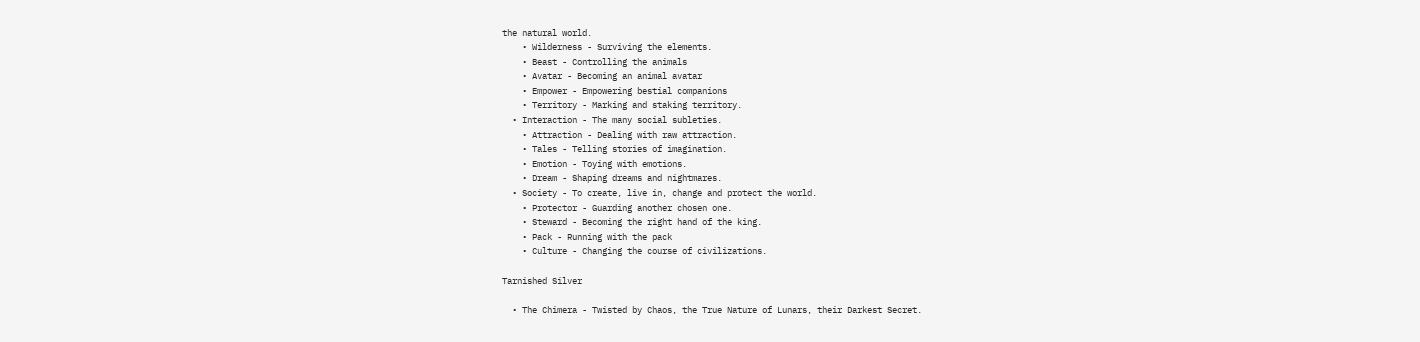the natural world.
    • Wilderness - Surviving the elements.
    • Beast - Controlling the animals
    • Avatar - Becoming an animal avatar
    • Empower - Empowering bestial companions
    • Territory - Marking and staking territory.
  • Interaction - The many social subleties.
    • Attraction - Dealing with raw attraction.
    • Tales - Telling stories of imagination.
    • Emotion - Toying with emotions.
    • Dream - Shaping dreams and nightmares.
  • Society - To create, live in, change and protect the world.
    • Protector - Guarding another chosen one.
    • Steward - Becoming the right hand of the king.
    • Pack - Running with the pack
    • Culture - Changing the course of civilizations.

Tarnished Silver

  • The Chimera - Twisted by Chaos, the True Nature of Lunars, their Darkest Secret.